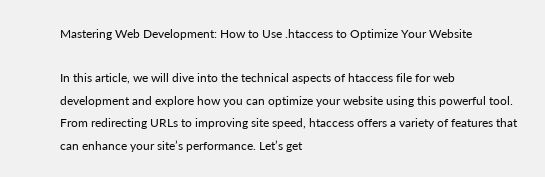Mastering Web Development: How to Use .htaccess to Optimize Your Website

In this article, we will dive into the technical aspects of htaccess file for web development and explore how you can optimize your website using this powerful tool. From redirecting URLs to improving site speed, htaccess offers a variety of features that can enhance your site’s performance. Let’s get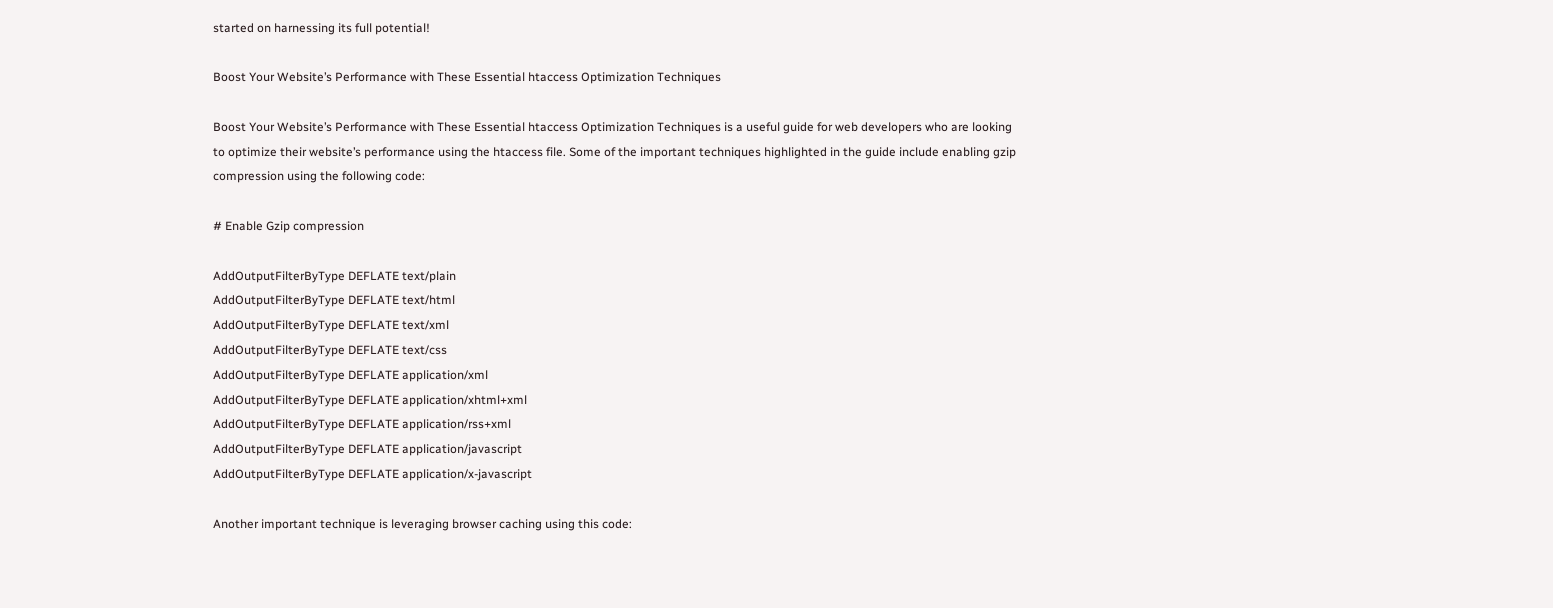started on harnessing its full potential!

Boost Your Website’s Performance with These Essential htaccess Optimization Techniques

Boost Your Website’s Performance with These Essential htaccess Optimization Techniques is a useful guide for web developers who are looking to optimize their website’s performance using the htaccess file. Some of the important techniques highlighted in the guide include enabling gzip compression using the following code:

# Enable Gzip compression

AddOutputFilterByType DEFLATE text/plain
AddOutputFilterByType DEFLATE text/html
AddOutputFilterByType DEFLATE text/xml
AddOutputFilterByType DEFLATE text/css
AddOutputFilterByType DEFLATE application/xml
AddOutputFilterByType DEFLATE application/xhtml+xml
AddOutputFilterByType DEFLATE application/rss+xml
AddOutputFilterByType DEFLATE application/javascript
AddOutputFilterByType DEFLATE application/x-javascript

Another important technique is leveraging browser caching using this code: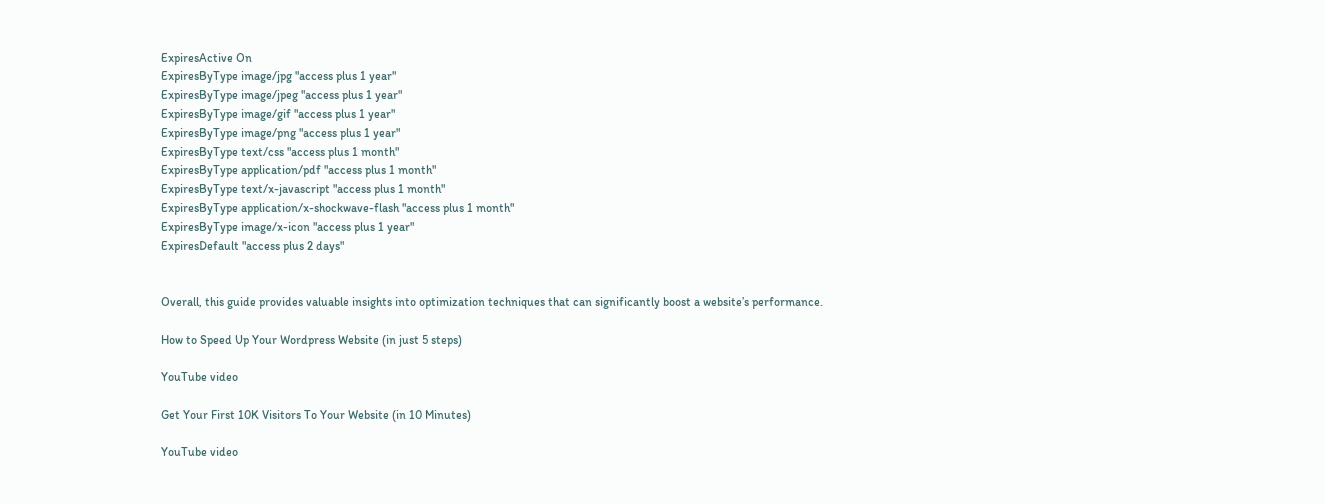ExpiresActive On
ExpiresByType image/jpg "access plus 1 year"
ExpiresByType image/jpeg "access plus 1 year"
ExpiresByType image/gif "access plus 1 year"
ExpiresByType image/png "access plus 1 year"
ExpiresByType text/css "access plus 1 month"
ExpiresByType application/pdf "access plus 1 month"
ExpiresByType text/x-javascript "access plus 1 month"
ExpiresByType application/x-shockwave-flash "access plus 1 month"
ExpiresByType image/x-icon "access plus 1 year"
ExpiresDefault "access plus 2 days"


Overall, this guide provides valuable insights into optimization techniques that can significantly boost a website’s performance.

How to Speed Up Your Wordpress Website (in just 5 steps)

YouTube video

Get Your First 10K Visitors To Your Website (in 10 Minutes)

YouTube video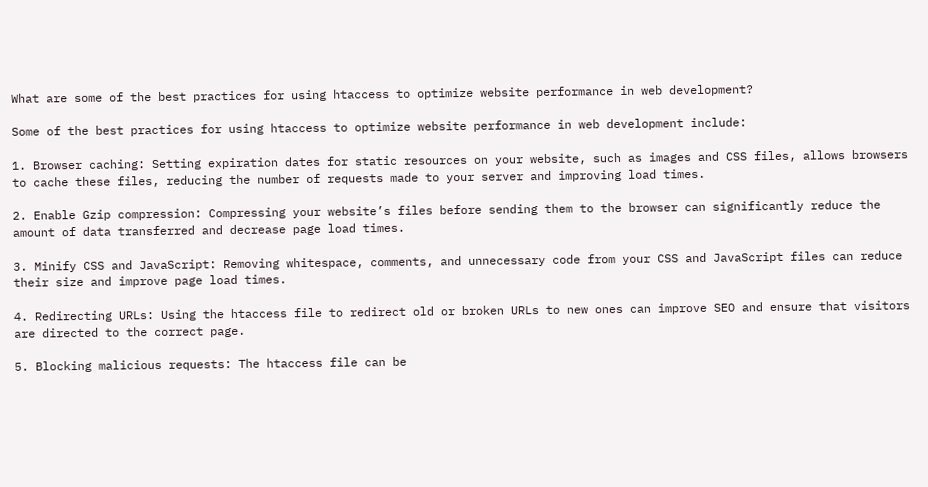What are some of the best practices for using htaccess to optimize website performance in web development?

Some of the best practices for using htaccess to optimize website performance in web development include:

1. Browser caching: Setting expiration dates for static resources on your website, such as images and CSS files, allows browsers to cache these files, reducing the number of requests made to your server and improving load times.

2. Enable Gzip compression: Compressing your website’s files before sending them to the browser can significantly reduce the amount of data transferred and decrease page load times.

3. Minify CSS and JavaScript: Removing whitespace, comments, and unnecessary code from your CSS and JavaScript files can reduce their size and improve page load times.

4. Redirecting URLs: Using the htaccess file to redirect old or broken URLs to new ones can improve SEO and ensure that visitors are directed to the correct page.

5. Blocking malicious requests: The htaccess file can be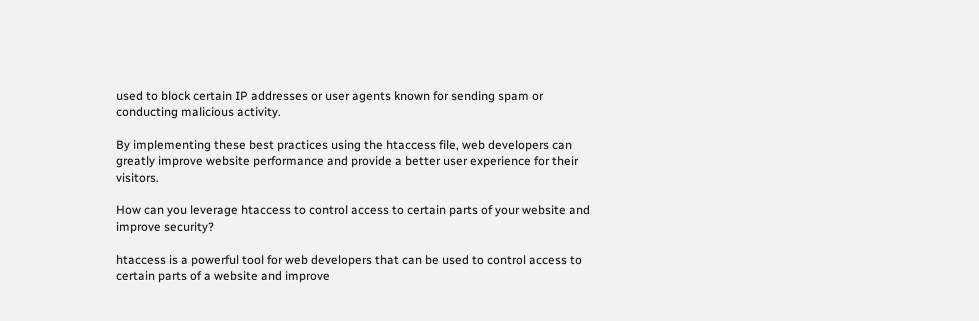used to block certain IP addresses or user agents known for sending spam or conducting malicious activity.

By implementing these best practices using the htaccess file, web developers can greatly improve website performance and provide a better user experience for their visitors.

How can you leverage htaccess to control access to certain parts of your website and improve security?

htaccess is a powerful tool for web developers that can be used to control access to certain parts of a website and improve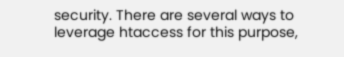security. There are several ways to leverage htaccess for this purpose,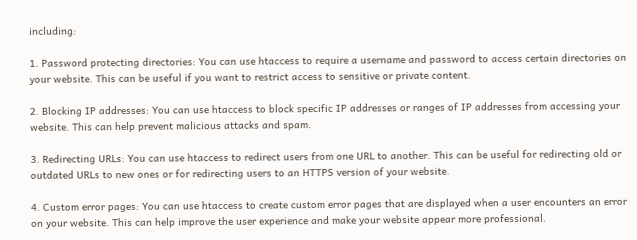including:

1. Password protecting directories: You can use htaccess to require a username and password to access certain directories on your website. This can be useful if you want to restrict access to sensitive or private content.

2. Blocking IP addresses: You can use htaccess to block specific IP addresses or ranges of IP addresses from accessing your website. This can help prevent malicious attacks and spam.

3. Redirecting URLs: You can use htaccess to redirect users from one URL to another. This can be useful for redirecting old or outdated URLs to new ones or for redirecting users to an HTTPS version of your website.

4. Custom error pages: You can use htaccess to create custom error pages that are displayed when a user encounters an error on your website. This can help improve the user experience and make your website appear more professional.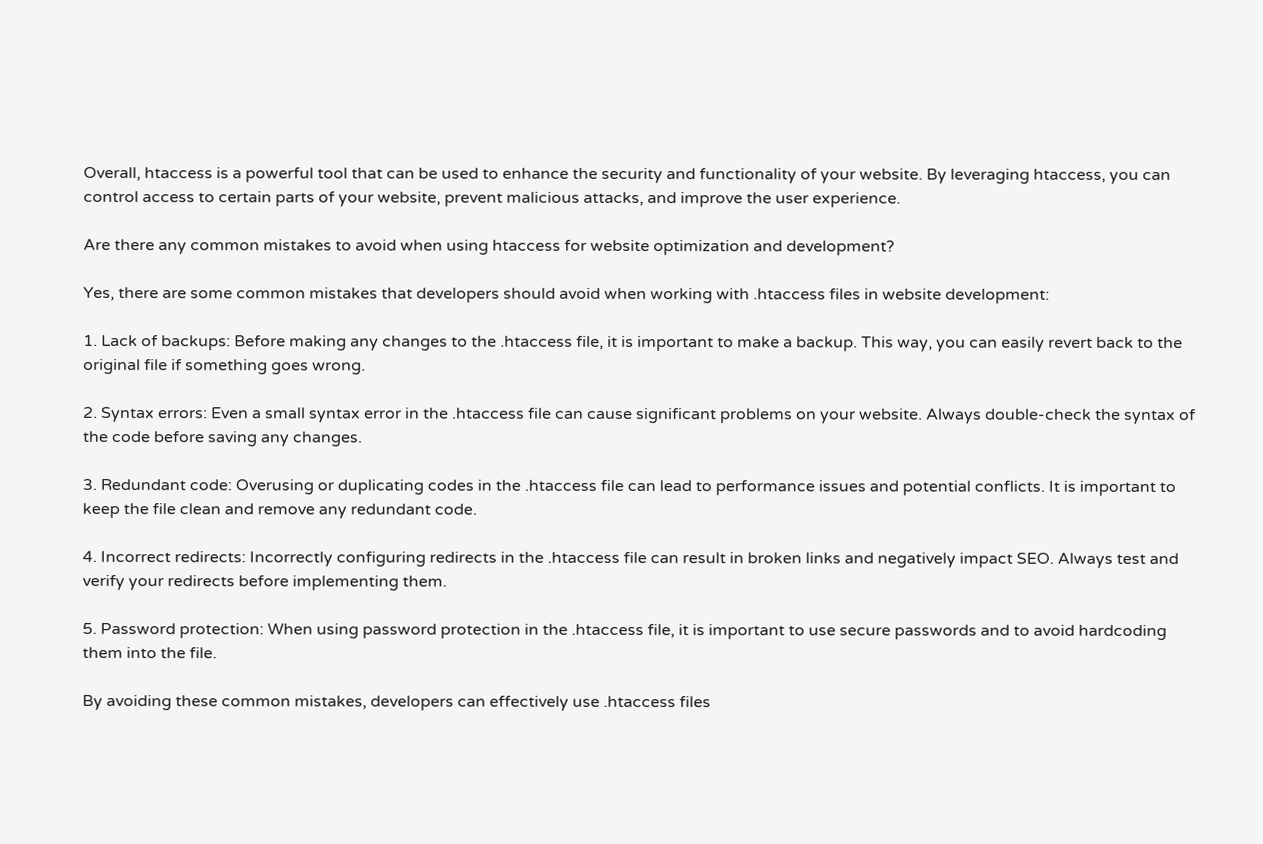Overall, htaccess is a powerful tool that can be used to enhance the security and functionality of your website. By leveraging htaccess, you can control access to certain parts of your website, prevent malicious attacks, and improve the user experience.

Are there any common mistakes to avoid when using htaccess for website optimization and development?

Yes, there are some common mistakes that developers should avoid when working with .htaccess files in website development:

1. Lack of backups: Before making any changes to the .htaccess file, it is important to make a backup. This way, you can easily revert back to the original file if something goes wrong.

2. Syntax errors: Even a small syntax error in the .htaccess file can cause significant problems on your website. Always double-check the syntax of the code before saving any changes.

3. Redundant code: Overusing or duplicating codes in the .htaccess file can lead to performance issues and potential conflicts. It is important to keep the file clean and remove any redundant code.

4. Incorrect redirects: Incorrectly configuring redirects in the .htaccess file can result in broken links and negatively impact SEO. Always test and verify your redirects before implementing them.

5. Password protection: When using password protection in the .htaccess file, it is important to use secure passwords and to avoid hardcoding them into the file.

By avoiding these common mistakes, developers can effectively use .htaccess files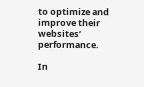to optimize and improve their websites’ performance.

In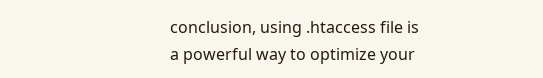conclusion, using .htaccess file is a powerful way to optimize your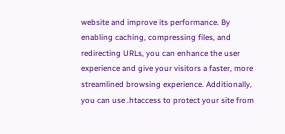website and improve its performance. By enabling caching, compressing files, and redirecting URLs, you can enhance the user experience and give your visitors a faster, more streamlined browsing experience. Additionally, you can use .htaccess to protect your site from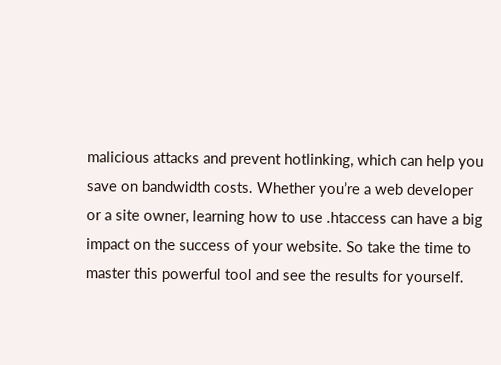malicious attacks and prevent hotlinking, which can help you save on bandwidth costs. Whether you’re a web developer or a site owner, learning how to use .htaccess can have a big impact on the success of your website. So take the time to master this powerful tool and see the results for yourself.